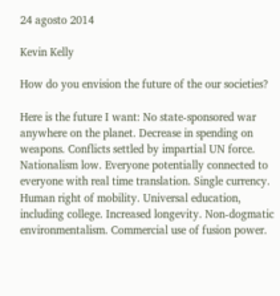24 agosto 2014

Kevin Kelly

How do you envision the future of the our societies?

Here is the future I want: No state-sponsored war anywhere on the planet. Decrease in spending on weapons. Conflicts settled by impartial UN force. Nationalism low. Everyone potentially connected to everyone with real time translation. Single currency. Human right of mobility. Universal education, including college. Increased longevity. Non-dogmatic environmentalism. Commercial use of fusion power.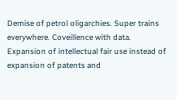Demise of petrol oligarchies. Super trains everywhere. Coveillence with data. Expansion of intellectual fair use instead of expansion of patents and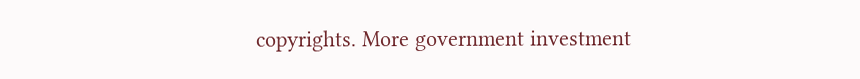copyrights. More government investment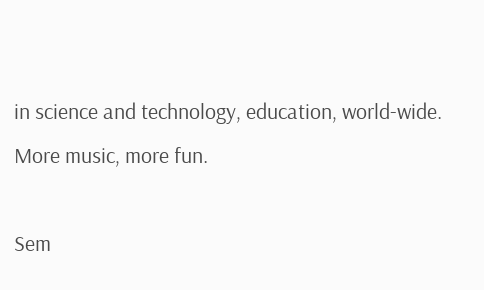in science and technology, education, world-wide. More music, more fun.

Sem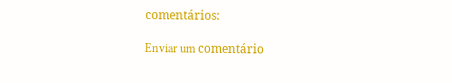comentários:

Enviar um comentário